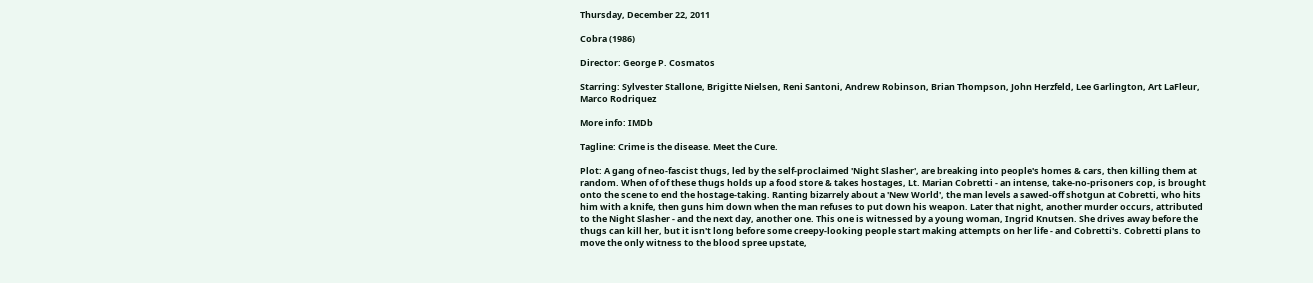Thursday, December 22, 2011

Cobra (1986)

Director: George P. Cosmatos

Starring: Sylvester Stallone, Brigitte Nielsen, Reni Santoni, Andrew Robinson, Brian Thompson, John Herzfeld, Lee Garlington, Art LaFleur, Marco Rodriquez

More info: IMDb

Tagline: Crime is the disease. Meet the Cure.

Plot: A gang of neo-fascist thugs, led by the self-proclaimed 'Night Slasher', are breaking into people's homes & cars, then killing them at random. When of of these thugs holds up a food store & takes hostages, Lt. Marian Cobretti - an intense, take-no-prisoners cop, is brought onto the scene to end the hostage-taking. Ranting bizarrely about a 'New World', the man levels a sawed-off shotgun at Cobretti, who hits him with a knife, then guns him down when the man refuses to put down his weapon. Later that night, another murder occurs, attributed to the Night Slasher - and the next day, another one. This one is witnessed by a young woman, Ingrid Knutsen. She drives away before the thugs can kill her, but it isn't long before some creepy-looking people start making attempts on her life - and Cobretti's. Cobretti plans to move the only witness to the blood spree upstate,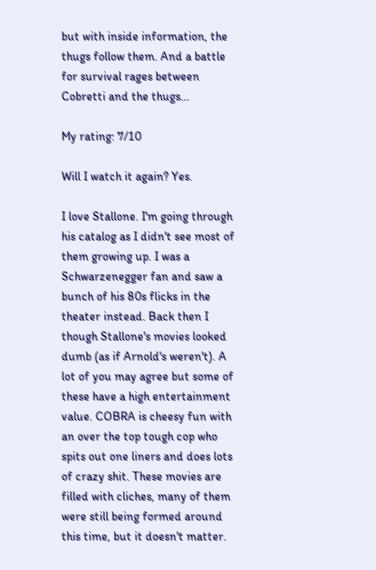but with inside information, the thugs follow them. And a battle for survival rages between Cobretti and the thugs...

My rating: 7/10

Will I watch it again? Yes.

I love Stallone. I'm going through his catalog as I didn't see most of them growing up. I was a Schwarzenegger fan and saw a bunch of his 80s flicks in the theater instead. Back then I though Stallone's movies looked dumb (as if Arnold's weren't). A lot of you may agree but some of these have a high entertainment value. COBRA is cheesy fun with an over the top tough cop who spits out one liners and does lots of crazy shit. These movies are filled with cliches, many of them were still being formed around this time, but it doesn't matter.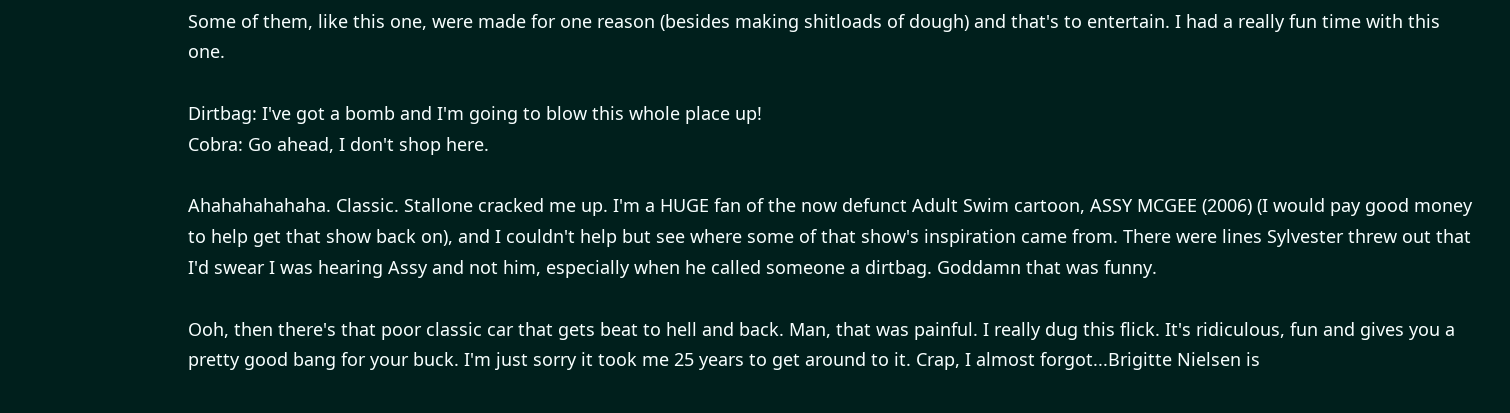Some of them, like this one, were made for one reason (besides making shitloads of dough) and that's to entertain. I had a really fun time with this one.

Dirtbag: I've got a bomb and I'm going to blow this whole place up!
Cobra: Go ahead, I don't shop here.

Ahahahahahaha. Classic. Stallone cracked me up. I'm a HUGE fan of the now defunct Adult Swim cartoon, ASSY MCGEE (2006) (I would pay good money to help get that show back on), and I couldn't help but see where some of that show's inspiration came from. There were lines Sylvester threw out that I'd swear I was hearing Assy and not him, especially when he called someone a dirtbag. Goddamn that was funny.

Ooh, then there's that poor classic car that gets beat to hell and back. Man, that was painful. I really dug this flick. It's ridiculous, fun and gives you a pretty good bang for your buck. I'm just sorry it took me 25 years to get around to it. Crap, I almost forgot...Brigitte Nielsen is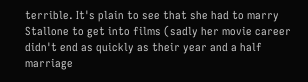terrible. It's plain to see that she had to marry Stallone to get into films (sadly her movie career didn't end as quickly as their year and a half marriage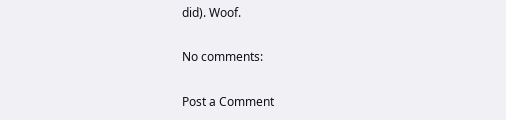did). Woof.

No comments:

Post a Comment